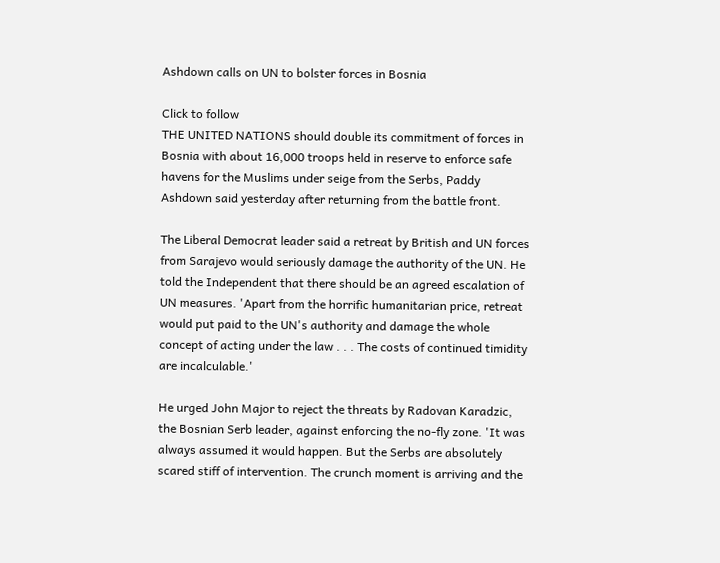Ashdown calls on UN to bolster forces in Bosnia

Click to follow
THE UNITED NATIONS should double its commitment of forces in Bosnia with about 16,000 troops held in reserve to enforce safe havens for the Muslims under seige from the Serbs, Paddy Ashdown said yesterday after returning from the battle front.

The Liberal Democrat leader said a retreat by British and UN forces from Sarajevo would seriously damage the authority of the UN. He told the Independent that there should be an agreed escalation of UN measures. 'Apart from the horrific humanitarian price, retreat would put paid to the UN's authority and damage the whole concept of acting under the law . . . The costs of continued timidity are incalculable.'

He urged John Major to reject the threats by Radovan Karadzic, the Bosnian Serb leader, against enforcing the no-fly zone. 'It was always assumed it would happen. But the Serbs are absolutely scared stiff of intervention. The crunch moment is arriving and the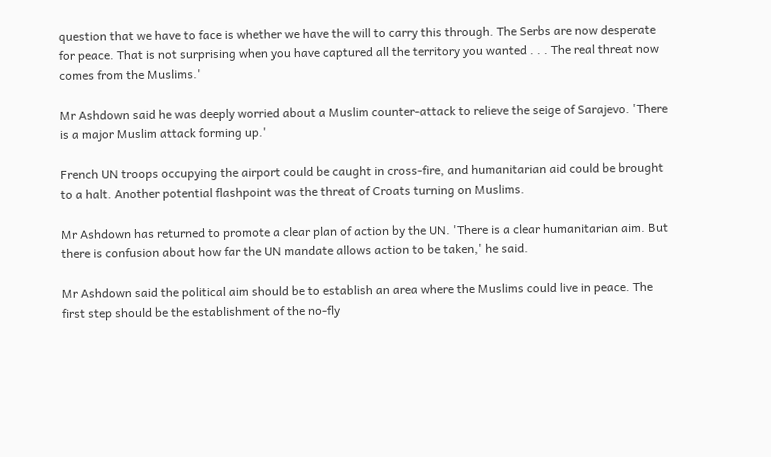question that we have to face is whether we have the will to carry this through. The Serbs are now desperate for peace. That is not surprising when you have captured all the territory you wanted . . . The real threat now comes from the Muslims.'

Mr Ashdown said he was deeply worried about a Muslim counter-attack to relieve the seige of Sarajevo. 'There is a major Muslim attack forming up.'

French UN troops occupying the airport could be caught in cross-fire, and humanitarian aid could be brought to a halt. Another potential flashpoint was the threat of Croats turning on Muslims.

Mr Ashdown has returned to promote a clear plan of action by the UN. 'There is a clear humanitarian aim. But there is confusion about how far the UN mandate allows action to be taken,' he said.

Mr Ashdown said the political aim should be to establish an area where the Muslims could live in peace. The first step should be the establishment of the no-fly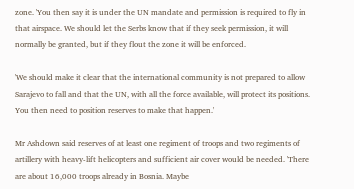zone. 'You then say it is under the UN mandate and permission is required to fly in that airspace. We should let the Serbs know that if they seek permission, it will normally be granted, but if they flout the zone it will be enforced.

'We should make it clear that the international community is not prepared to allow Sarajevo to fall and that the UN, with all the force available, will protect its positions. You then need to position reserves to make that happen.'

Mr Ashdown said reserves of at least one regiment of troops and two regiments of artillery with heavy-lift helicopters and sufficient air cover would be needed. 'There are about 16,000 troops already in Bosnia. Maybe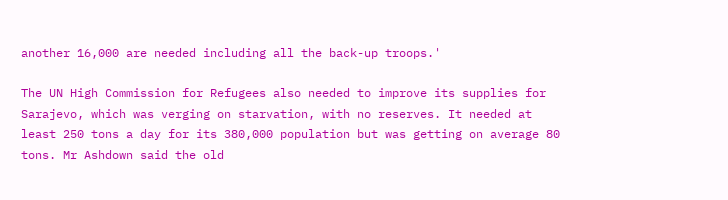another 16,000 are needed including all the back-up troops.'

The UN High Commission for Refugees also needed to improve its supplies for Sarajevo, which was verging on starvation, with no reserves. It needed at least 250 tons a day for its 380,000 population but was getting on average 80 tons. Mr Ashdown said the old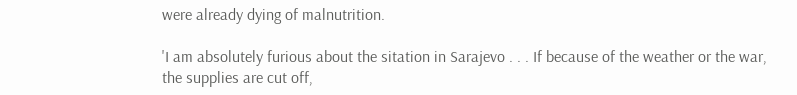were already dying of malnutrition.

'I am absolutely furious about the sitation in Sarajevo . . . If because of the weather or the war, the supplies are cut off,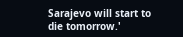Sarajevo will start to die tomorrow.'